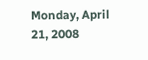Monday, April 21, 2008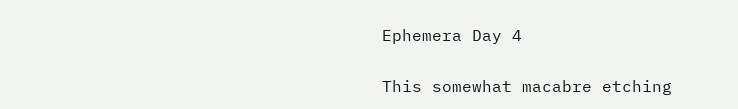Ephemera Day 4

This somewhat macabre etching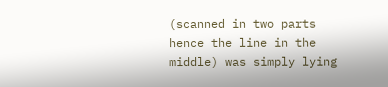(scanned in two parts hence the line in the middle) was simply lying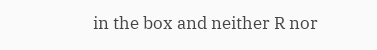in the box and neither R nor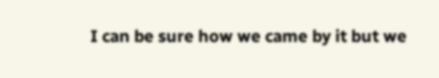I can be sure how we came by it but we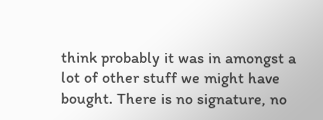think probably it was in amongst a lot of other stuff we might have bought. There is no signature, no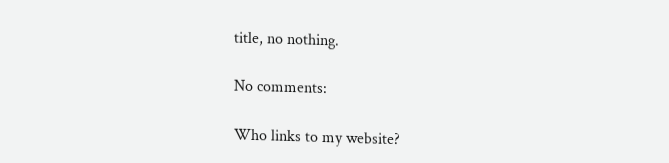title, no nothing.

No comments:

Who links to my website?